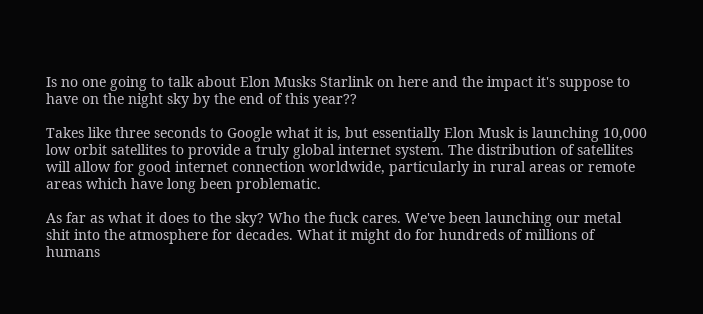Is no one going to talk about Elon Musks Starlink on here and the impact it's suppose to have on the night sky by the end of this year??

Takes like three seconds to Google what it is, but essentially Elon Musk is launching 10,000 low orbit satellites to provide a truly global internet system. The distribution of satellites will allow for good internet connection worldwide, particularly in rural areas or remote areas which have long been problematic.

As far as what it does to the sky? Who the fuck cares. We've been launching our metal shit into the atmosphere for decades. What it might do for hundreds of millions of humans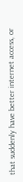that suddenly have better internet access, or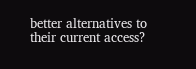better alternatives to their current access?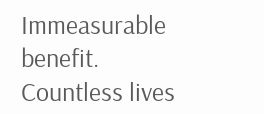Immeasurable benefit. Countless lives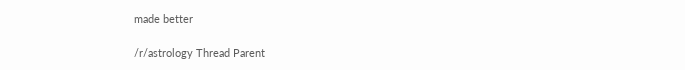made better

/r/astrology Thread Parent